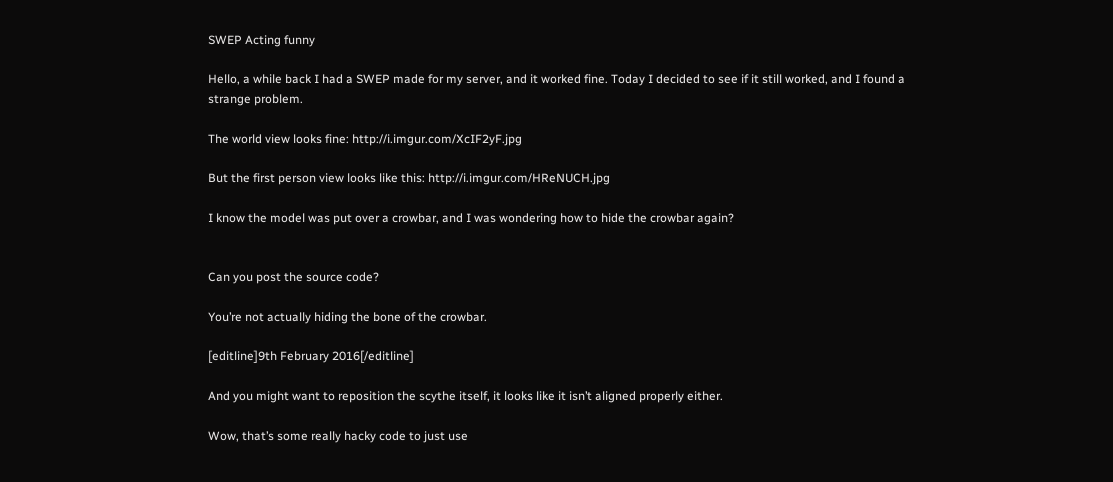SWEP Acting funny

Hello, a while back I had a SWEP made for my server, and it worked fine. Today I decided to see if it still worked, and I found a strange problem.

The world view looks fine: http://i.imgur.com/XcIF2yF.jpg

But the first person view looks like this: http://i.imgur.com/HReNUCH.jpg

I know the model was put over a crowbar, and I was wondering how to hide the crowbar again?


Can you post the source code?

You’re not actually hiding the bone of the crowbar.

[editline]9th February 2016[/editline]

And you might want to reposition the scythe itself, it looks like it isn’t aligned properly either.

Wow, that’s some really hacky code to just use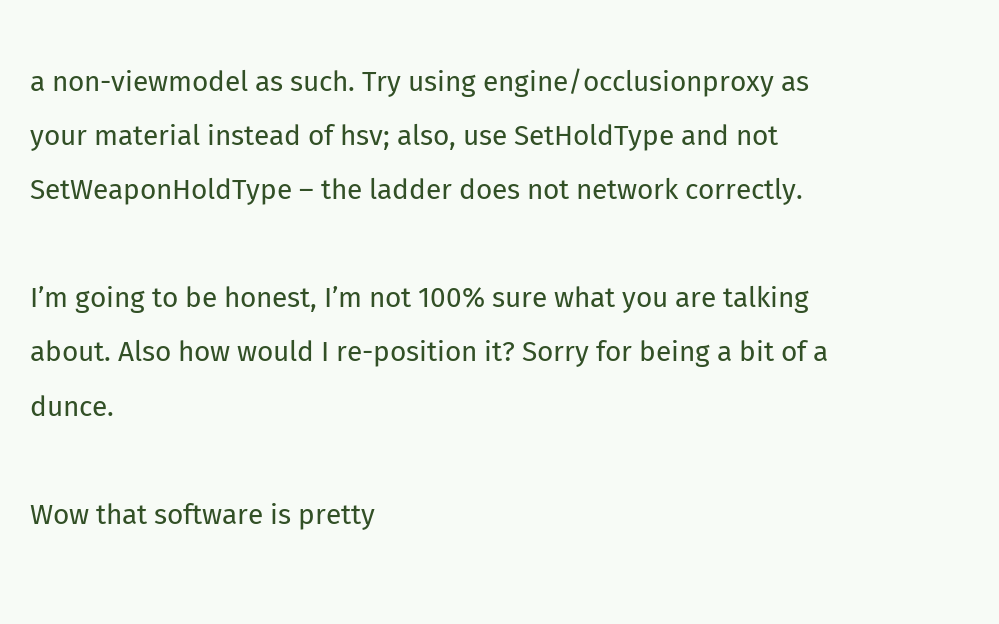a non-viewmodel as such. Try using engine/occlusionproxy as your material instead of hsv; also, use SetHoldType and not SetWeaponHoldType – the ladder does not network correctly.

I’m going to be honest, I’m not 100% sure what you are talking about. Also how would I re-position it? Sorry for being a bit of a dunce.

Wow that software is pretty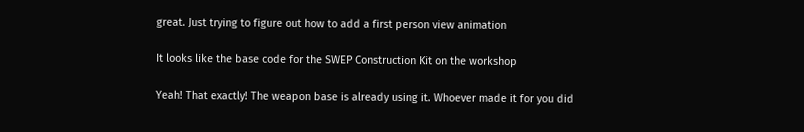great. Just trying to figure out how to add a first person view animation

It looks like the base code for the SWEP Construction Kit on the workshop

Yeah! That exactly! The weapon base is already using it. Whoever made it for you did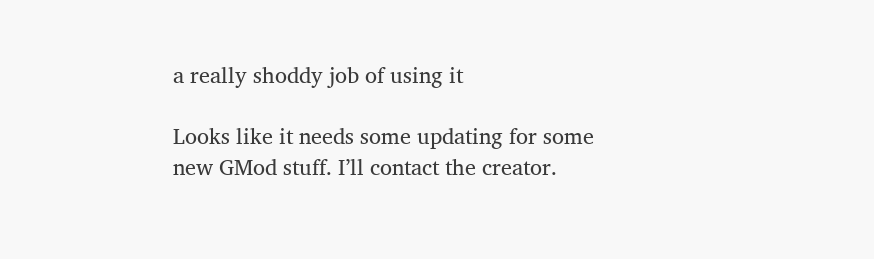a really shoddy job of using it

Looks like it needs some updating for some new GMod stuff. I’ll contact the creator.